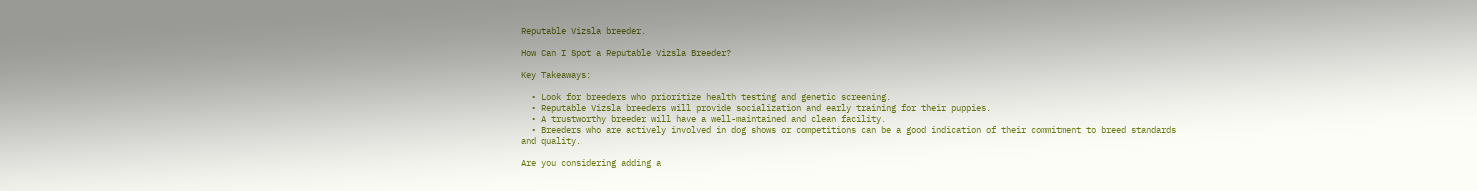Reputable Vizsla breeder.

How Can I Spot a Reputable Vizsla Breeder?

Key Takeaways:

  • Look for breeders who prioritize health testing and genetic screening.
  • Reputable Vizsla breeders will provide socialization and early training for their puppies.
  • A trustworthy breeder will have a well-maintained and clean facility.
  • Breeders who are actively involved in dog shows or competitions can be a good indication of their commitment to breed standards and quality.

Are you considering adding a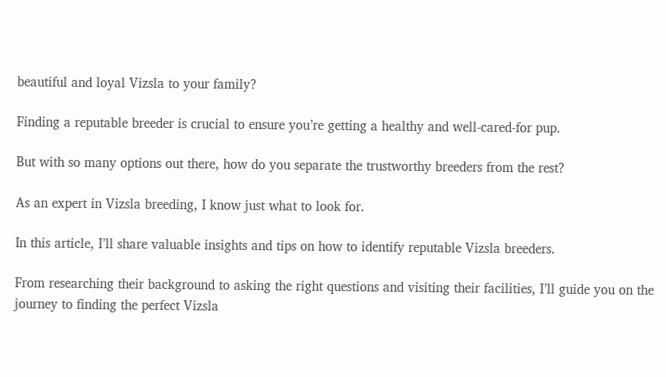beautiful and loyal Vizsla to your family?

Finding a reputable breeder is crucial to ensure you’re getting a healthy and well-cared-for pup.

But with so many options out there, how do you separate the trustworthy breeders from the rest?

As an expert in Vizsla breeding, I know just what to look for.

In this article, I’ll share valuable insights and tips on how to identify reputable Vizsla breeders.

From researching their background to asking the right questions and visiting their facilities, I’ll guide you on the journey to finding the perfect Vizsla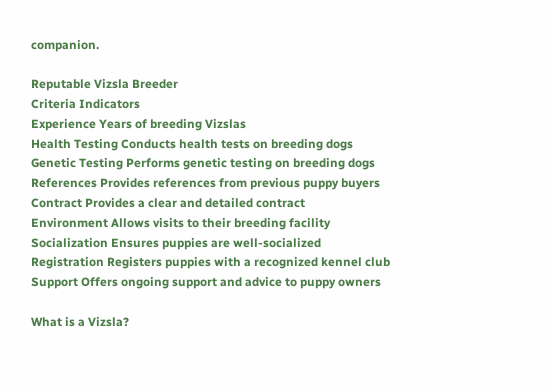companion.

Reputable Vizsla Breeder
Criteria Indicators
Experience Years of breeding Vizslas
Health Testing Conducts health tests on breeding dogs
Genetic Testing Performs genetic testing on breeding dogs
References Provides references from previous puppy buyers
Contract Provides a clear and detailed contract
Environment Allows visits to their breeding facility
Socialization Ensures puppies are well-socialized
Registration Registers puppies with a recognized kennel club
Support Offers ongoing support and advice to puppy owners

What is a Vizsla?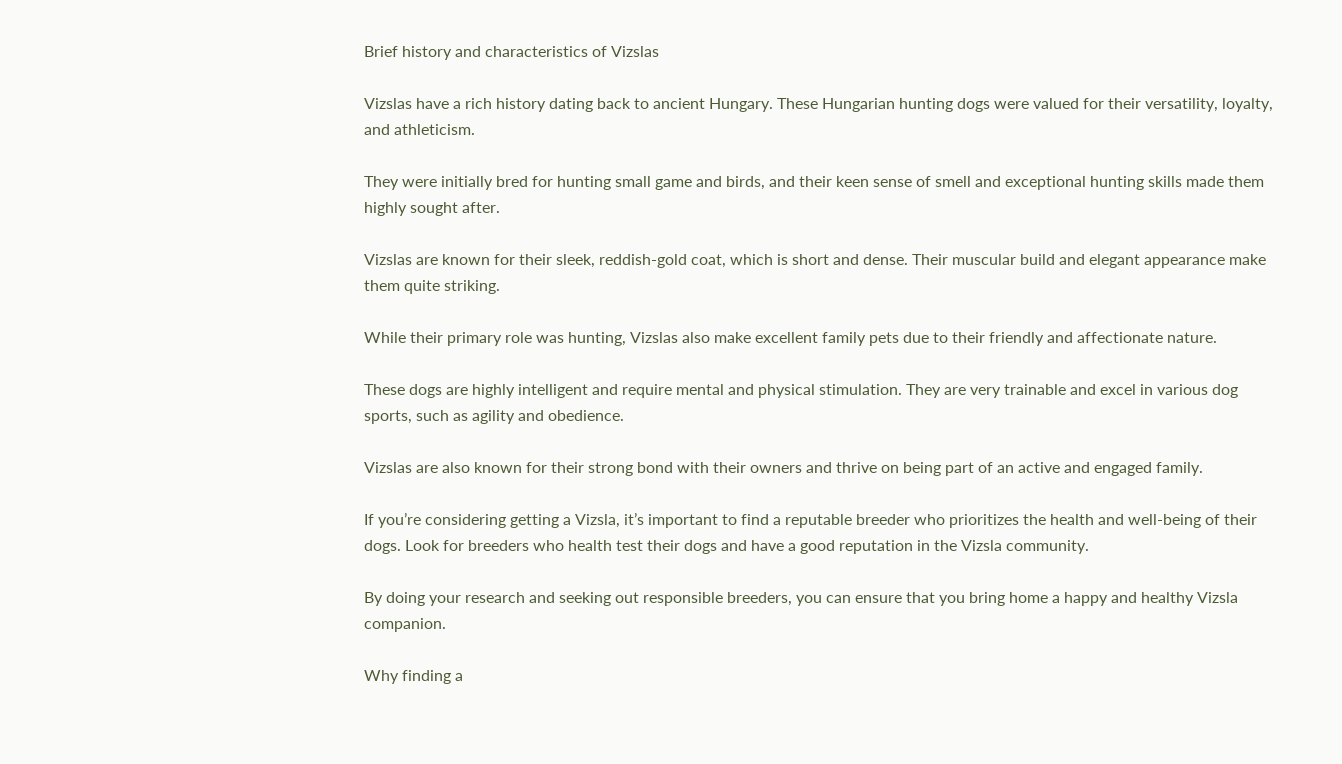Brief history and characteristics of Vizslas

Vizslas have a rich history dating back to ancient Hungary. These Hungarian hunting dogs were valued for their versatility, loyalty, and athleticism.

They were initially bred for hunting small game and birds, and their keen sense of smell and exceptional hunting skills made them highly sought after.

Vizslas are known for their sleek, reddish-gold coat, which is short and dense. Their muscular build and elegant appearance make them quite striking.

While their primary role was hunting, Vizslas also make excellent family pets due to their friendly and affectionate nature.

These dogs are highly intelligent and require mental and physical stimulation. They are very trainable and excel in various dog sports, such as agility and obedience.

Vizslas are also known for their strong bond with their owners and thrive on being part of an active and engaged family.

If you’re considering getting a Vizsla, it’s important to find a reputable breeder who prioritizes the health and well-being of their dogs. Look for breeders who health test their dogs and have a good reputation in the Vizsla community.

By doing your research and seeking out responsible breeders, you can ensure that you bring home a happy and healthy Vizsla companion.

Why finding a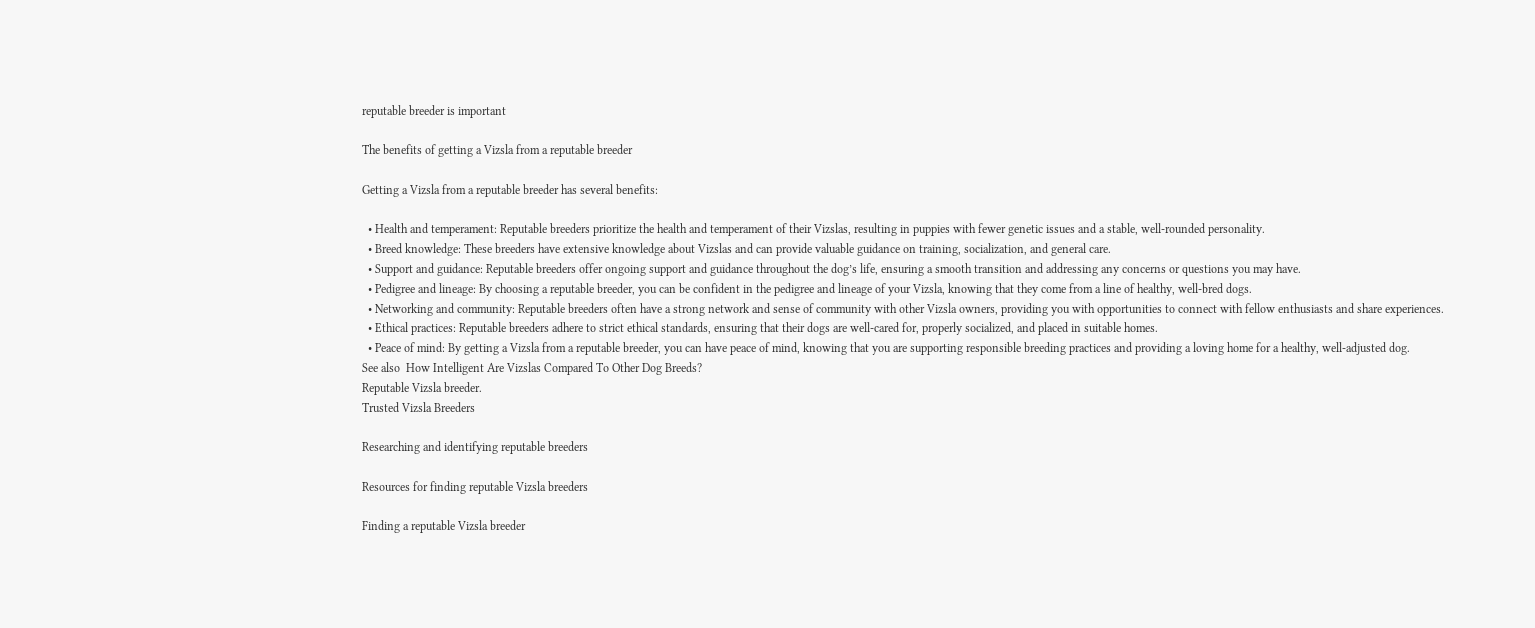reputable breeder is important

The benefits of getting a Vizsla from a reputable breeder

Getting a Vizsla from a reputable breeder has several benefits:

  • Health and temperament: Reputable breeders prioritize the health and temperament of their Vizslas, resulting in puppies with fewer genetic issues and a stable, well-rounded personality.
  • Breed knowledge: These breeders have extensive knowledge about Vizslas and can provide valuable guidance on training, socialization, and general care.
  • Support and guidance: Reputable breeders offer ongoing support and guidance throughout the dog’s life, ensuring a smooth transition and addressing any concerns or questions you may have.
  • Pedigree and lineage: By choosing a reputable breeder, you can be confident in the pedigree and lineage of your Vizsla, knowing that they come from a line of healthy, well-bred dogs.
  • Networking and community: Reputable breeders often have a strong network and sense of community with other Vizsla owners, providing you with opportunities to connect with fellow enthusiasts and share experiences.
  • Ethical practices: Reputable breeders adhere to strict ethical standards, ensuring that their dogs are well-cared for, properly socialized, and placed in suitable homes.
  • Peace of mind: By getting a Vizsla from a reputable breeder, you can have peace of mind, knowing that you are supporting responsible breeding practices and providing a loving home for a healthy, well-adjusted dog.
See also  How Intelligent Are Vizslas Compared To Other Dog Breeds?
Reputable Vizsla breeder.
Trusted Vizsla Breeders

Researching and identifying reputable breeders

Resources for finding reputable Vizsla breeders

Finding a reputable Vizsla breeder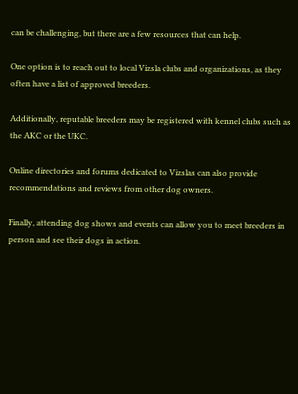can be challenging, but there are a few resources that can help.

One option is to reach out to local Vizsla clubs and organizations, as they often have a list of approved breeders.

Additionally, reputable breeders may be registered with kennel clubs such as the AKC or the UKC.

Online directories and forums dedicated to Vizslas can also provide recommendations and reviews from other dog owners.

Finally, attending dog shows and events can allow you to meet breeders in person and see their dogs in action.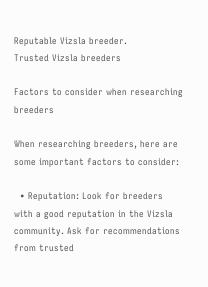Reputable Vizsla breeder.
Trusted Vizsla breeders

Factors to consider when researching breeders

When researching breeders, here are some important factors to consider:

  • Reputation: Look for breeders with a good reputation in the Vizsla community. Ask for recommendations from trusted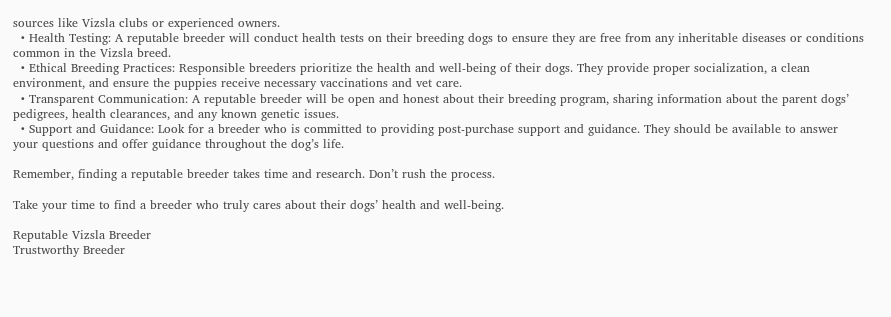sources like Vizsla clubs or experienced owners.
  • Health Testing: A reputable breeder will conduct health tests on their breeding dogs to ensure they are free from any inheritable diseases or conditions common in the Vizsla breed.
  • Ethical Breeding Practices: Responsible breeders prioritize the health and well-being of their dogs. They provide proper socialization, a clean environment, and ensure the puppies receive necessary vaccinations and vet care.
  • Transparent Communication: A reputable breeder will be open and honest about their breeding program, sharing information about the parent dogs’ pedigrees, health clearances, and any known genetic issues.
  • Support and Guidance: Look for a breeder who is committed to providing post-purchase support and guidance. They should be available to answer your questions and offer guidance throughout the dog’s life.

Remember, finding a reputable breeder takes time and research. Don’t rush the process.

Take your time to find a breeder who truly cares about their dogs’ health and well-being.

Reputable Vizsla Breeder
Trustworthy Breeder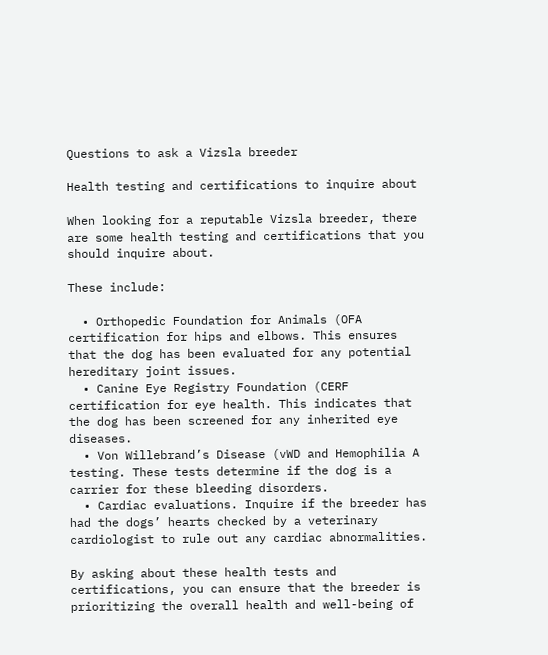Questions to ask a Vizsla breeder

Health testing and certifications to inquire about

When looking for a reputable Vizsla breeder, there are some health testing and certifications that you should inquire about.

These include:

  • Orthopedic Foundation for Animals (OFA certification for hips and elbows. This ensures that the dog has been evaluated for any potential hereditary joint issues.
  • Canine Eye Registry Foundation (CERF certification for eye health. This indicates that the dog has been screened for any inherited eye diseases.
  • Von Willebrand’s Disease (vWD and Hemophilia A testing. These tests determine if the dog is a carrier for these bleeding disorders.
  • Cardiac evaluations. Inquire if the breeder has had the dogs’ hearts checked by a veterinary cardiologist to rule out any cardiac abnormalities.

By asking about these health tests and certifications, you can ensure that the breeder is prioritizing the overall health and well-being of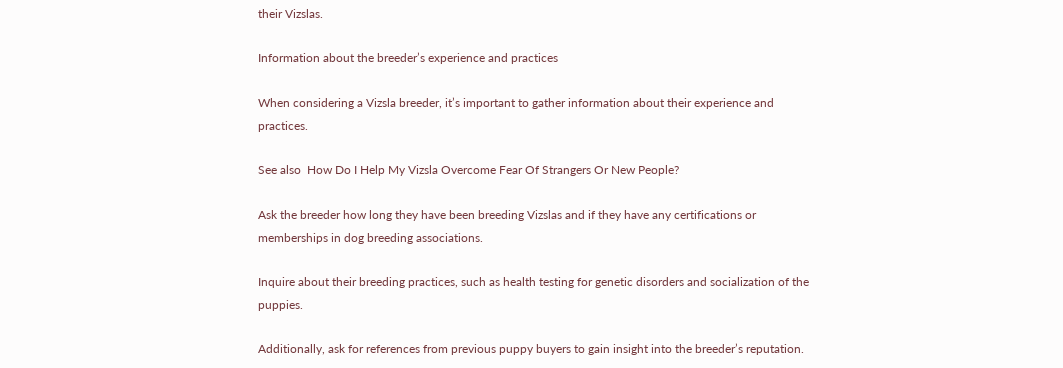their Vizslas.

Information about the breeder’s experience and practices

When considering a Vizsla breeder, it’s important to gather information about their experience and practices.

See also  How Do I Help My Vizsla Overcome Fear Of Strangers Or New People?

Ask the breeder how long they have been breeding Vizslas and if they have any certifications or memberships in dog breeding associations.

Inquire about their breeding practices, such as health testing for genetic disorders and socialization of the puppies.

Additionally, ask for references from previous puppy buyers to gain insight into the breeder’s reputation.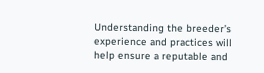Understanding the breeder’s experience and practices will help ensure a reputable and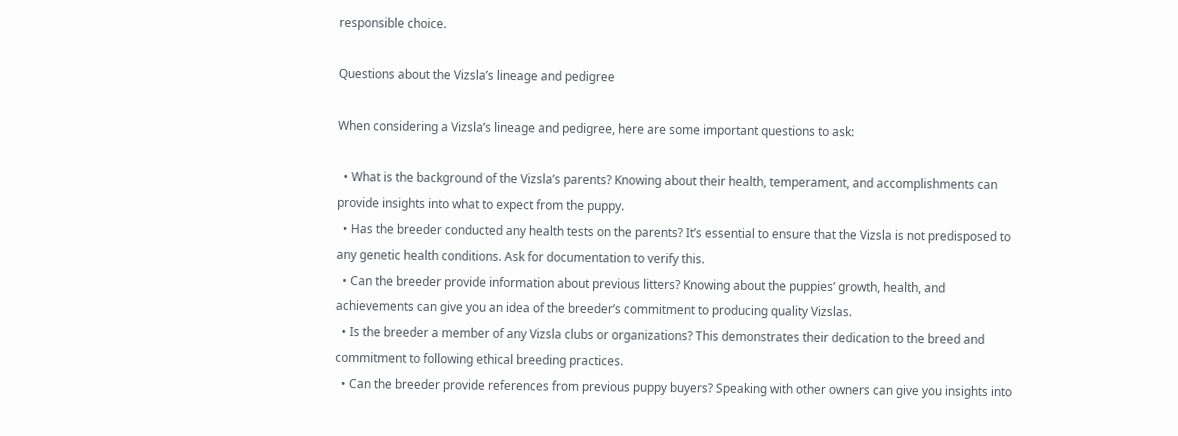responsible choice.

Questions about the Vizsla’s lineage and pedigree

When considering a Vizsla’s lineage and pedigree, here are some important questions to ask:

  • What is the background of the Vizsla’s parents? Knowing about their health, temperament, and accomplishments can provide insights into what to expect from the puppy.
  • Has the breeder conducted any health tests on the parents? It’s essential to ensure that the Vizsla is not predisposed to any genetic health conditions. Ask for documentation to verify this.
  • Can the breeder provide information about previous litters? Knowing about the puppies’ growth, health, and achievements can give you an idea of the breeder’s commitment to producing quality Vizslas.
  • Is the breeder a member of any Vizsla clubs or organizations? This demonstrates their dedication to the breed and commitment to following ethical breeding practices.
  • Can the breeder provide references from previous puppy buyers? Speaking with other owners can give you insights into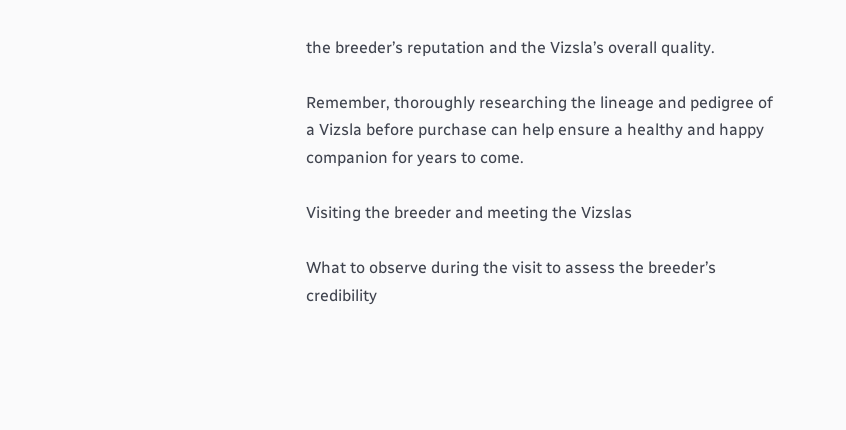the breeder’s reputation and the Vizsla’s overall quality.

Remember, thoroughly researching the lineage and pedigree of a Vizsla before purchase can help ensure a healthy and happy companion for years to come.

Visiting the breeder and meeting the Vizslas

What to observe during the visit to assess the breeder’s credibility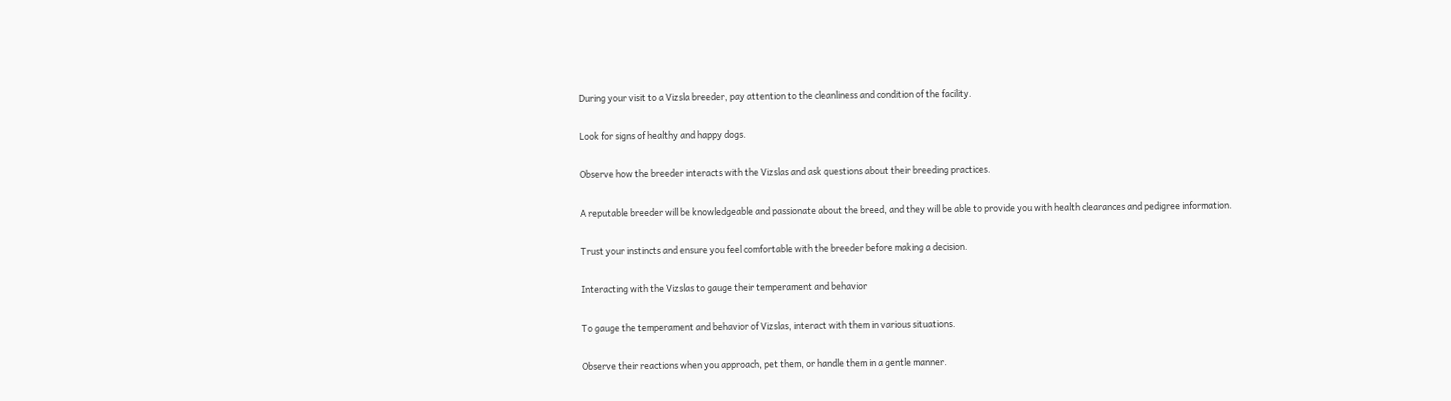During your visit to a Vizsla breeder, pay attention to the cleanliness and condition of the facility.

Look for signs of healthy and happy dogs.

Observe how the breeder interacts with the Vizslas and ask questions about their breeding practices.

A reputable breeder will be knowledgeable and passionate about the breed, and they will be able to provide you with health clearances and pedigree information.

Trust your instincts and ensure you feel comfortable with the breeder before making a decision.

Interacting with the Vizslas to gauge their temperament and behavior

To gauge the temperament and behavior of Vizslas, interact with them in various situations.

Observe their reactions when you approach, pet them, or handle them in a gentle manner.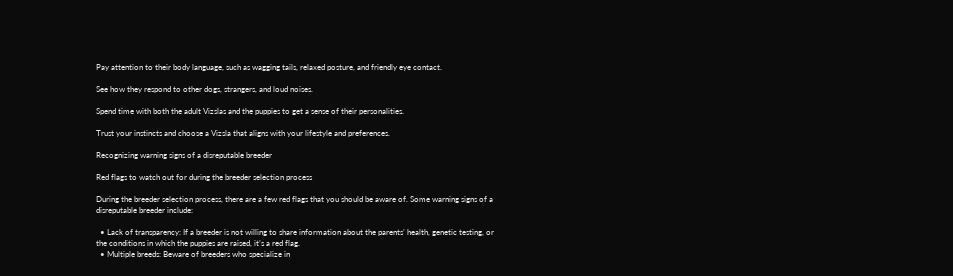Pay attention to their body language, such as wagging tails, relaxed posture, and friendly eye contact.

See how they respond to other dogs, strangers, and loud noises.

Spend time with both the adult Vizslas and the puppies to get a sense of their personalities.

Trust your instincts and choose a Vizsla that aligns with your lifestyle and preferences.

Recognizing warning signs of a disreputable breeder

Red flags to watch out for during the breeder selection process

During the breeder selection process, there are a few red flags that you should be aware of. Some warning signs of a disreputable breeder include:

  • Lack of transparency: If a breeder is not willing to share information about the parents’ health, genetic testing, or the conditions in which the puppies are raised, it’s a red flag.
  • Multiple breeds: Beware of breeders who specialize in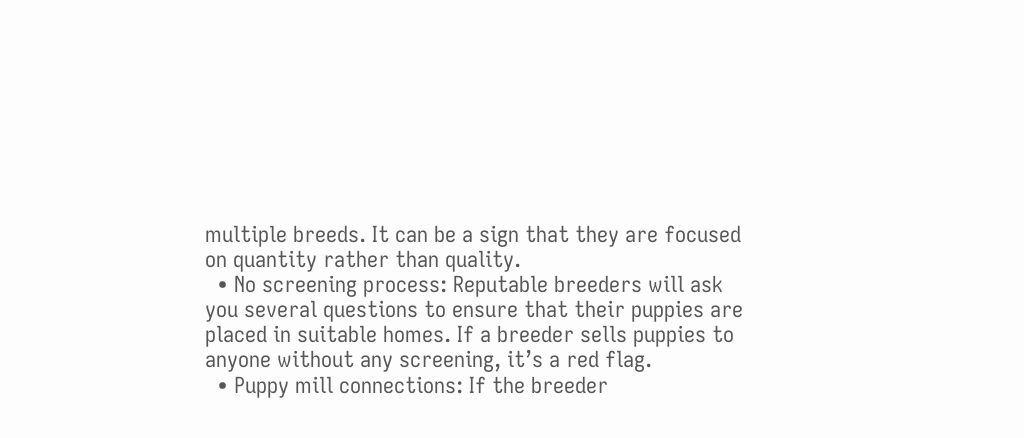multiple breeds. It can be a sign that they are focused on quantity rather than quality.
  • No screening process: Reputable breeders will ask you several questions to ensure that their puppies are placed in suitable homes. If a breeder sells puppies to anyone without any screening, it’s a red flag.
  • Puppy mill connections: If the breeder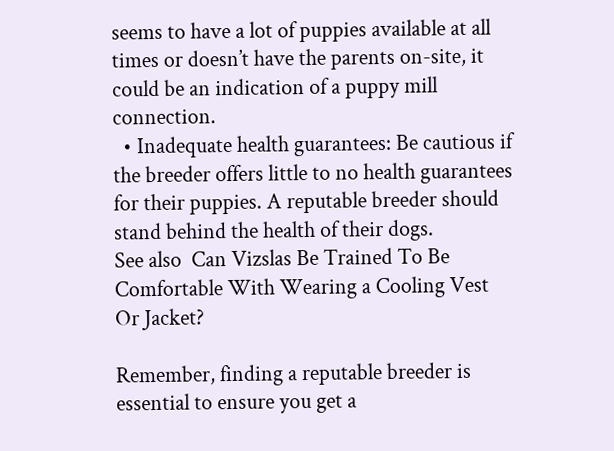seems to have a lot of puppies available at all times or doesn’t have the parents on-site, it could be an indication of a puppy mill connection.
  • Inadequate health guarantees: Be cautious if the breeder offers little to no health guarantees for their puppies. A reputable breeder should stand behind the health of their dogs.
See also  Can Vizslas Be Trained To Be Comfortable With Wearing a Cooling Vest Or Jacket?

Remember, finding a reputable breeder is essential to ensure you get a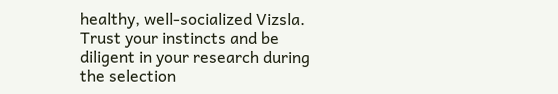healthy, well-socialized Vizsla. Trust your instincts and be diligent in your research during the selection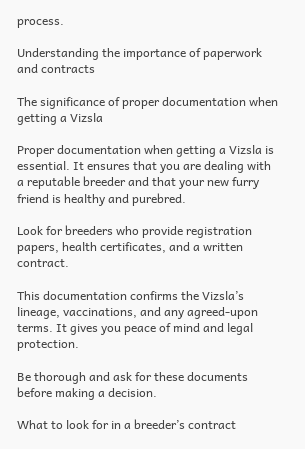process.

Understanding the importance of paperwork and contracts

The significance of proper documentation when getting a Vizsla

Proper documentation when getting a Vizsla is essential. It ensures that you are dealing with a reputable breeder and that your new furry friend is healthy and purebred.

Look for breeders who provide registration papers, health certificates, and a written contract.

This documentation confirms the Vizsla’s lineage, vaccinations, and any agreed-upon terms. It gives you peace of mind and legal protection.

Be thorough and ask for these documents before making a decision.

What to look for in a breeder’s contract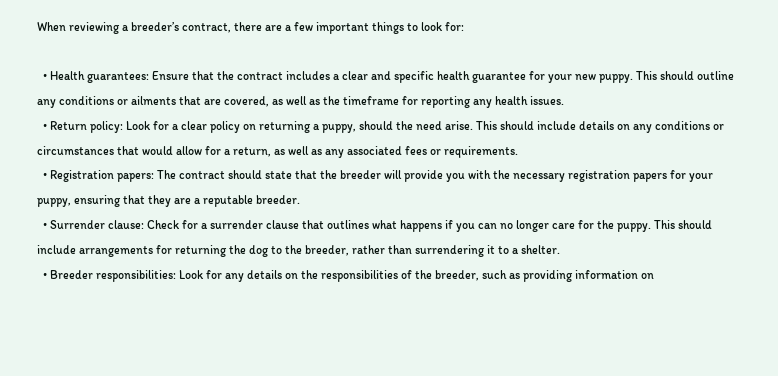When reviewing a breeder’s contract, there are a few important things to look for:

  • Health guarantees: Ensure that the contract includes a clear and specific health guarantee for your new puppy. This should outline any conditions or ailments that are covered, as well as the timeframe for reporting any health issues.
  • Return policy: Look for a clear policy on returning a puppy, should the need arise. This should include details on any conditions or circumstances that would allow for a return, as well as any associated fees or requirements.
  • Registration papers: The contract should state that the breeder will provide you with the necessary registration papers for your puppy, ensuring that they are a reputable breeder.
  • Surrender clause: Check for a surrender clause that outlines what happens if you can no longer care for the puppy. This should include arrangements for returning the dog to the breeder, rather than surrendering it to a shelter.
  • Breeder responsibilities: Look for any details on the responsibilities of the breeder, such as providing information on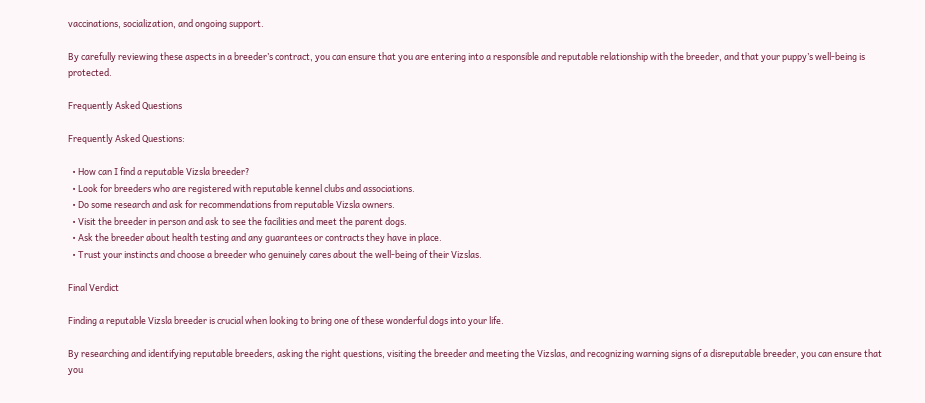vaccinations, socialization, and ongoing support.

By carefully reviewing these aspects in a breeder’s contract, you can ensure that you are entering into a responsible and reputable relationship with the breeder, and that your puppy’s well-being is protected.

Frequently Asked Questions

Frequently Asked Questions:

  • How can I find a reputable Vizsla breeder?
  • Look for breeders who are registered with reputable kennel clubs and associations.
  • Do some research and ask for recommendations from reputable Vizsla owners.
  • Visit the breeder in person and ask to see the facilities and meet the parent dogs.
  • Ask the breeder about health testing and any guarantees or contracts they have in place.
  • Trust your instincts and choose a breeder who genuinely cares about the well-being of their Vizslas.

Final Verdict

Finding a reputable Vizsla breeder is crucial when looking to bring one of these wonderful dogs into your life.

By researching and identifying reputable breeders, asking the right questions, visiting the breeder and meeting the Vizslas, and recognizing warning signs of a disreputable breeder, you can ensure that you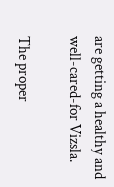are getting a healthy and well-cared-for Vizsla.

The proper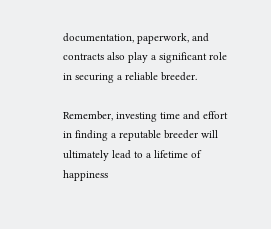documentation, paperwork, and contracts also play a significant role in securing a reliable breeder.

Remember, investing time and effort in finding a reputable breeder will ultimately lead to a lifetime of happiness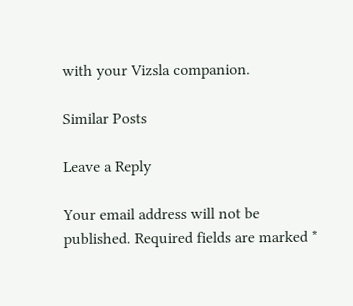with your Vizsla companion.

Similar Posts

Leave a Reply

Your email address will not be published. Required fields are marked *